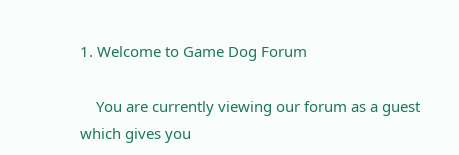1. Welcome to Game Dog Forum

    You are currently viewing our forum as a guest which gives you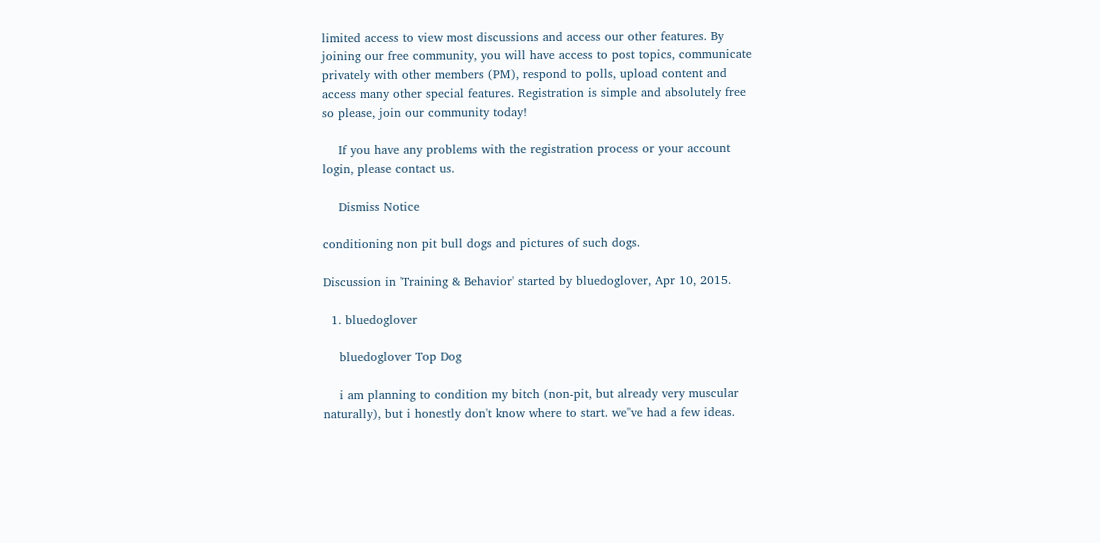limited access to view most discussions and access our other features. By joining our free community, you will have access to post topics, communicate privately with other members (PM), respond to polls, upload content and access many other special features. Registration is simple and absolutely free so please, join our community today!

    If you have any problems with the registration process or your account login, please contact us.

    Dismiss Notice

conditioning non pit bull dogs and pictures of such dogs.

Discussion in 'Training & Behavior' started by bluedoglover, Apr 10, 2015.

  1. bluedoglover

    bluedoglover Top Dog

    i am planning to condition my bitch (non-pit, but already very muscular naturally), but i honestly don't know where to start. we''ve had a few ideas.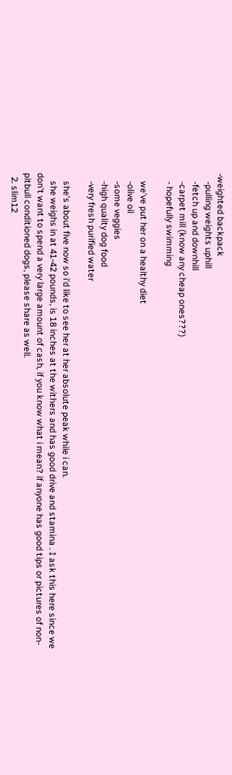-weighted backpack
    -pulling weights uphill
    -fetch up and downhill
    -carpet mill (know any cheap ones???)
    - hopefully swimming

    we've put her on a healthy diet
    -olive oil
    -some veggies
    -high quality dog food
    -very fresh purified water

    she's about five now so i'd like to see her at her absolute peak while i can.
    she weighs in at 41-42 pounds, is 18 inches at the withers and has good drive and stamina . I ask this here since we don't want to spend a very large amount of cash, if you know what i mean? if anyone has good tips or pictures of non-pitbull conditioned dogs, please share as well.
  2. slim12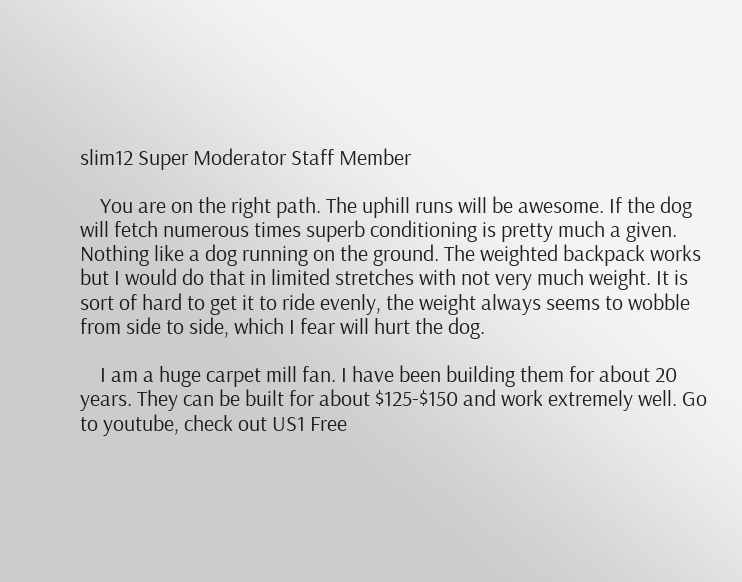slim12 Super Moderator Staff Member

    You are on the right path. The uphill runs will be awesome. If the dog will fetch numerous times superb conditioning is pretty much a given. Nothing like a dog running on the ground. The weighted backpack works but I would do that in limited stretches with not very much weight. It is sort of hard to get it to ride evenly, the weight always seems to wobble from side to side, which I fear will hurt the dog.

    I am a huge carpet mill fan. I have been building them for about 20 years. They can be built for about $125-$150 and work extremely well. Go to youtube, check out US1 Free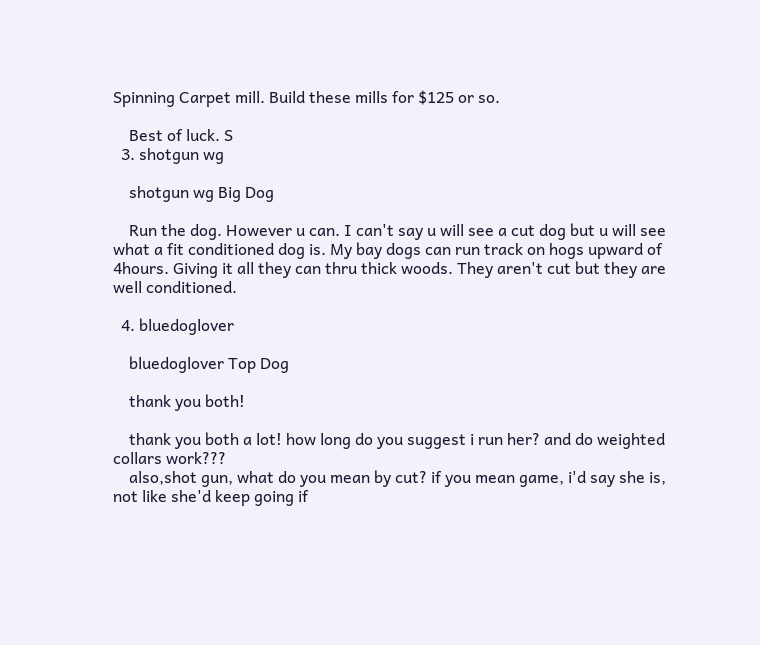Spinning Carpet mill. Build these mills for $125 or so.

    Best of luck. S
  3. shotgun wg

    shotgun wg Big Dog

    Run the dog. However u can. I can't say u will see a cut dog but u will see what a fit conditioned dog is. My bay dogs can run track on hogs upward of 4hours. Giving it all they can thru thick woods. They aren't cut but they are well conditioned.

  4. bluedoglover

    bluedoglover Top Dog

    thank you both!

    thank you both a lot! how long do you suggest i run her? and do weighted collars work???
    also,shot gun, what do you mean by cut? if you mean game, i'd say she is, not like she'd keep going if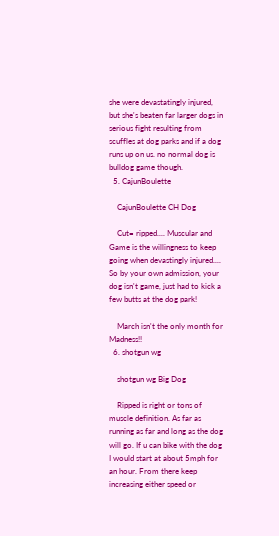she were devastatingly injured, but she's beaten far larger dogs in serious fight resulting from scuffles at dog parks and if a dog runs up on us. no normal dog is bulldog game though.
  5. CajunBoulette

    CajunBoulette CH Dog

    Cut= ripped.... Muscular and Game is the willingness to keep going when devastingly injured.... So by your own admission, your dog isn't game, just had to kick a few butts at the dog park!

    March isn't the only month for Madness!!
  6. shotgun wg

    shotgun wg Big Dog

    Ripped is right or tons of muscle definition. As far as running as far and long as the dog will go. If u can bike with the dog I would start at about 5mph for an hour. From there keep increasing either speed or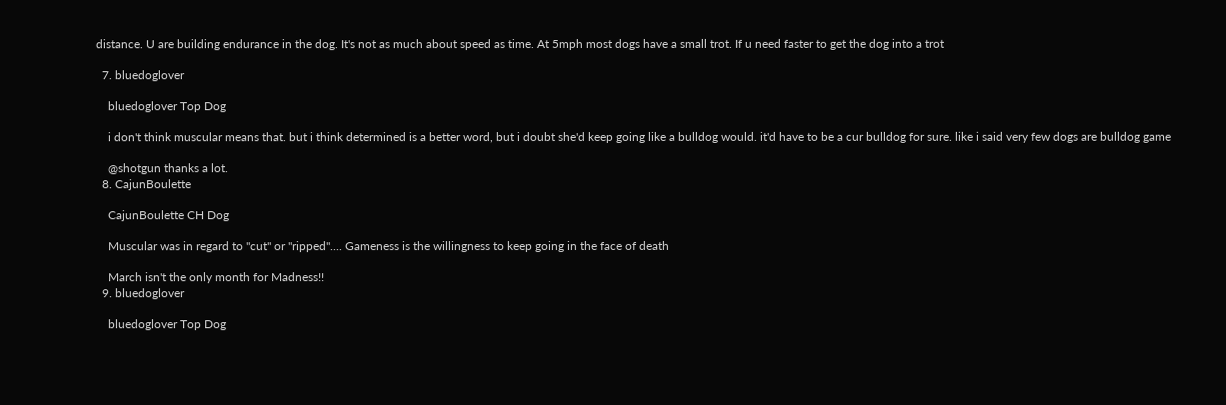distance. U are building endurance in the dog. It's not as much about speed as time. At 5mph most dogs have a small trot. If u need faster to get the dog into a trot

  7. bluedoglover

    bluedoglover Top Dog

    i don't think muscular means that. but i think determined is a better word, but i doubt she'd keep going like a bulldog would. it'd have to be a cur bulldog for sure. like i said very few dogs are bulldog game

    @shotgun thanks a lot.
  8. CajunBoulette

    CajunBoulette CH Dog

    Muscular was in regard to "cut" or "ripped".... Gameness is the willingness to keep going in the face of death

    March isn't the only month for Madness!!
  9. bluedoglover

    bluedoglover Top Dog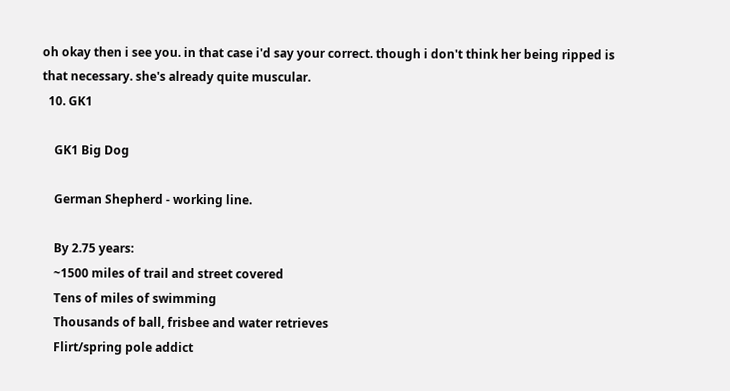oh okay then i see you. in that case i'd say your correct. though i don't think her being ripped is that necessary. she's already quite muscular.
  10. GK1

    GK1 Big Dog

    German Shepherd - working line.

    By 2.75 years:
    ~1500 miles of trail and street covered
    Tens of miles of swimming
    Thousands of ball, frisbee and water retrieves
    Flirt/spring pole addict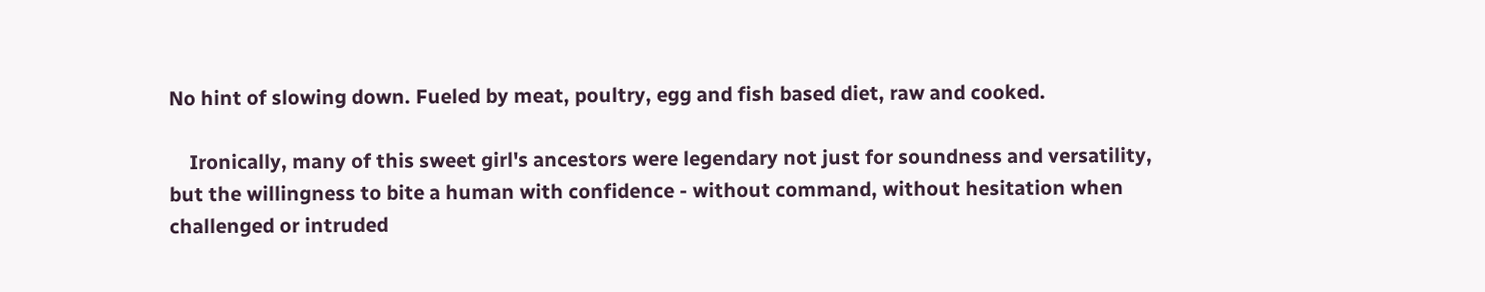No hint of slowing down. Fueled by meat, poultry, egg and fish based diet, raw and cooked.

    Ironically, many of this sweet girl's ancestors were legendary not just for soundness and versatility, but the willingness to bite a human with confidence - without command, without hesitation when challenged or intruded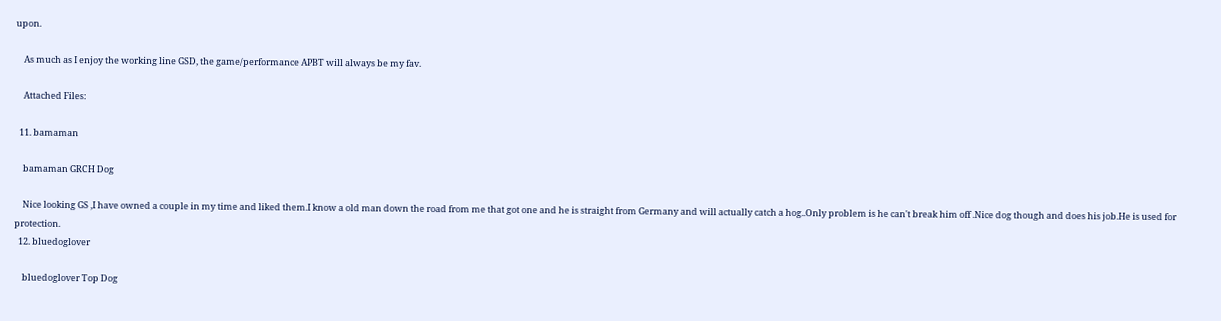upon.

    As much as I enjoy the working line GSD, the game/performance APBT will always be my fav.

    Attached Files:

  11. bamaman

    bamaman GRCH Dog

    Nice looking GS ,I have owned a couple in my time and liked them.I know a old man down the road from me that got one and he is straight from Germany and will actually catch a hog..Only problem is he can't break him off .Nice dog though and does his job.He is used for protection.
  12. bluedoglover

    bluedoglover Top Dog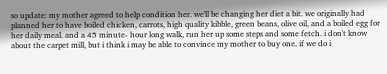so update: my mother agreed to help condition her. we'll be changing her diet a bit. we originally had planned her to have boiled chicken, carrots, high quality kibble, green beans, olive oil, and a boiled egg for her daily meal. and a 45 minute- hour long walk, run her up some steps and some fetch. i don't know about the carpet mill, but i think i may be able to convince my mother to buy one. if we do i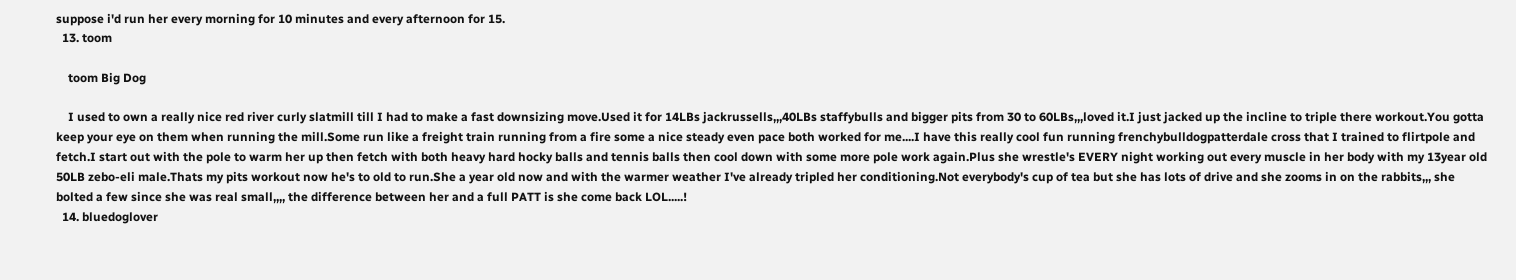suppose i'd run her every morning for 10 minutes and every afternoon for 15.
  13. toom

    toom Big Dog

    I used to own a really nice red river curly slatmill till I had to make a fast downsizing move.Used it for 14LBs jackrussells,,,40LBs staffybulls and bigger pits from 30 to 60LBs,,,loved it.I just jacked up the incline to triple there workout.You gotta keep your eye on them when running the mill.Some run like a freight train running from a fire some a nice steady even pace both worked for me....I have this really cool fun running frenchybulldogpatterdale cross that I trained to flirtpole and fetch.I start out with the pole to warm her up then fetch with both heavy hard hocky balls and tennis balls then cool down with some more pole work again.Plus she wrestle's EVERY night working out every muscle in her body with my 13year old 50LB zebo-eli male.Thats my pits workout now he's to old to run.She a year old now and with the warmer weather I've already tripled her conditioning.Not everybody's cup of tea but she has lots of drive and she zooms in on the rabbits,,, she bolted a few since she was real small,,,, the difference between her and a full PATT is she come back LOL.....!
  14. bluedoglover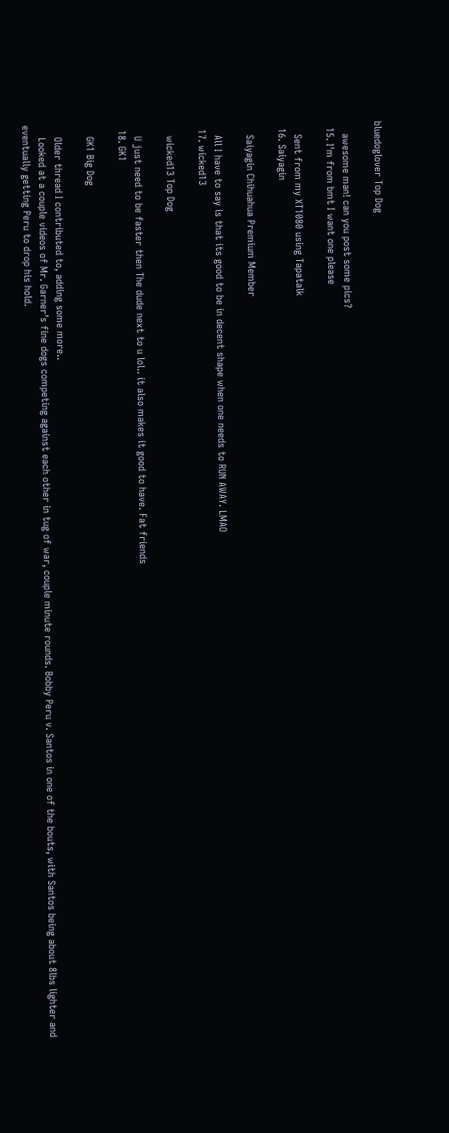bluedoglover Top Dog

    awesome man! can you post some pics?
  15. I'm from bmt I want one please

    Sent from my XT1080 using Tapatalk
  16. Saiyagin

    Saiyagin Chihuahua Premium Member

    All I have to say is that its good to be in decent shape when one needs to RUN AWAY. LMAO
  17. wicked13

    wicked13 Top Dog

    U just need to be faster then The dude next to u lol.. it also makes it good to have. Fat friends
  18. GK1

    GK1 Big Dog

    Older thread I contributed to, adding some more..
    Looked at a couple videos of Mr. Garner’s fine dogs competing against each other in tug of war, couple minute rounds. Bobby Peru v. Santos in one of the bouts, with Santos being about 8lbs lighter and eventually getting Peru to drop his hold.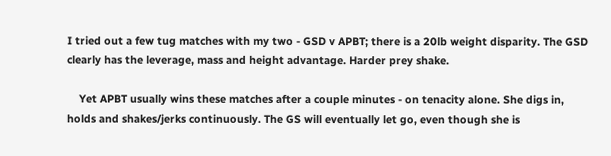I tried out a few tug matches with my two - GSD v APBT; there is a 20lb weight disparity. The GSD clearly has the leverage, mass and height advantage. Harder prey shake.

    Yet APBT usually wins these matches after a couple minutes - on tenacity alone. She digs in, holds and shakes/jerks continuously. The GS will eventually let go, even though she is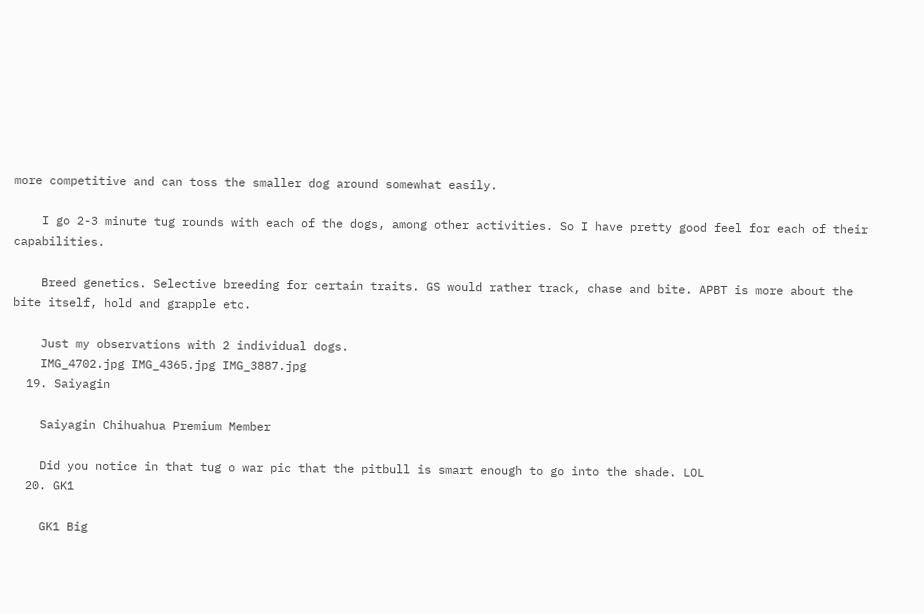more competitive and can toss the smaller dog around somewhat easily.

    I go 2-3 minute tug rounds with each of the dogs, among other activities. So I have pretty good feel for each of their capabilities.

    Breed genetics. Selective breeding for certain traits. GS would rather track, chase and bite. APBT is more about the bite itself, hold and grapple etc.

    Just my observations with 2 individual dogs.
    IMG_4702.jpg IMG_4365.jpg IMG_3887.jpg
  19. Saiyagin

    Saiyagin Chihuahua Premium Member

    Did you notice in that tug o war pic that the pitbull is smart enough to go into the shade. LOL
  20. GK1

    GK1 Big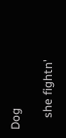Dog

    she fightn'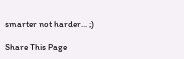smarter not harder... ;)

Share This Page